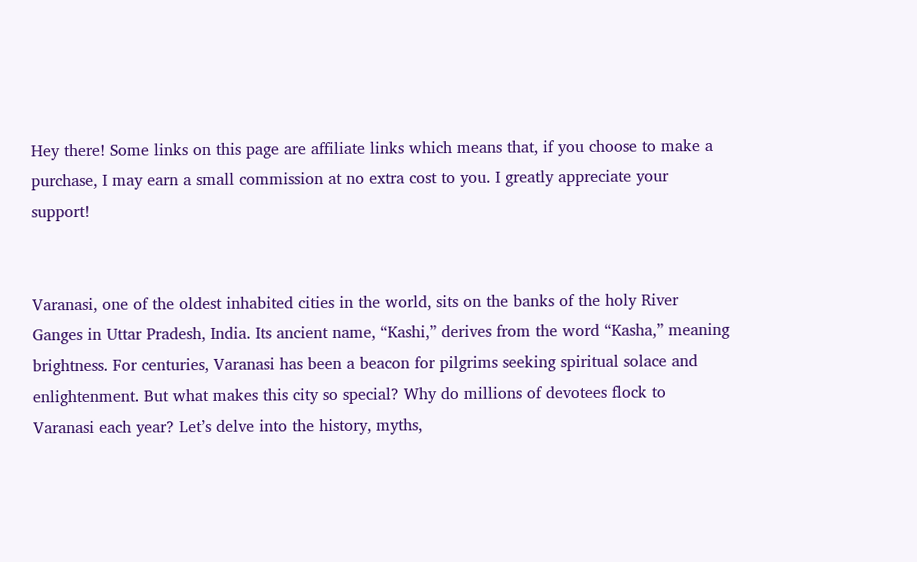Hey there! Some links on this page are affiliate links which means that, if you choose to make a purchase, I may earn a small commission at no extra cost to you. I greatly appreciate your support!


Varanasi, one of the oldest inhabited cities in the world, sits on the banks of the holy River Ganges in Uttar Pradesh, India. Its ancient name, “Kashi,” derives from the word “Kasha,” meaning brightness. For centuries, Varanasi has been a beacon for pilgrims seeking spiritual solace and enlightenment. But what makes this city so special? Why do millions of devotees flock to Varanasi each year? Let’s delve into the history, myths,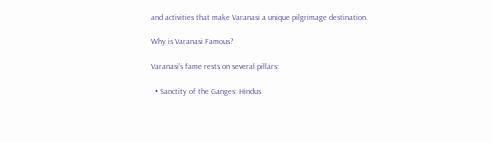and activities that make Varanasi a unique pilgrimage destination.

Why is Varanasi Famous?

Varanasi’s fame rests on several pillars:

  • Sanctity of the Ganges: Hindus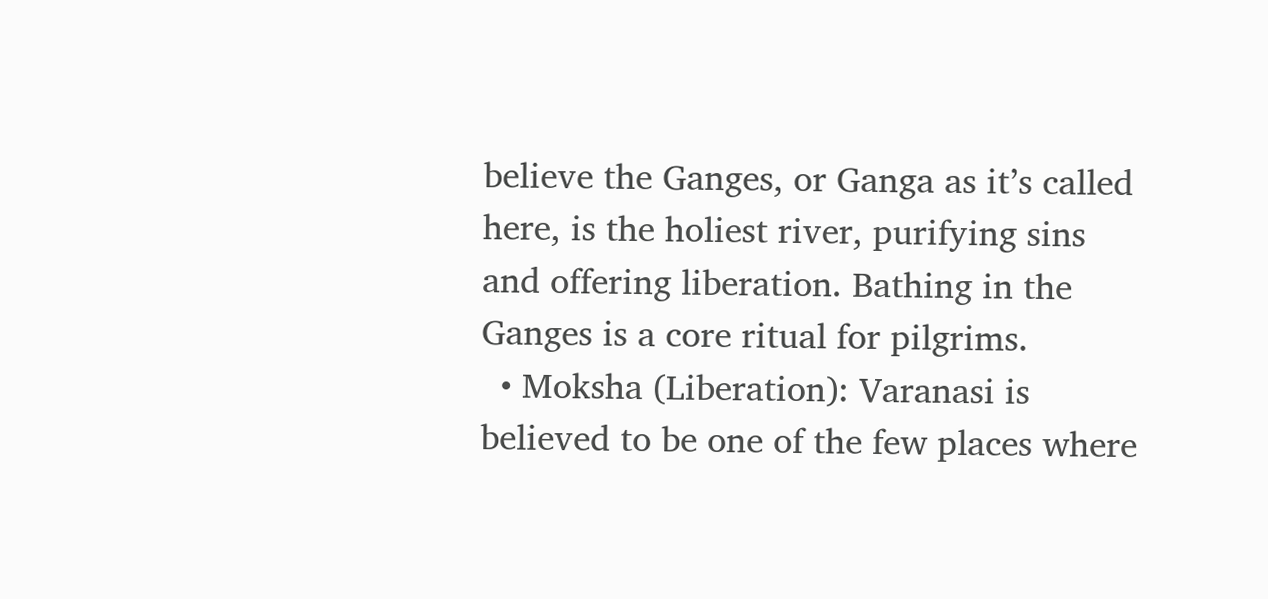believe the Ganges, or Ganga as it’s called here, is the holiest river, purifying sins and offering liberation. Bathing in the Ganges is a core ritual for pilgrims.
  • Moksha (Liberation): Varanasi is believed to be one of the few places where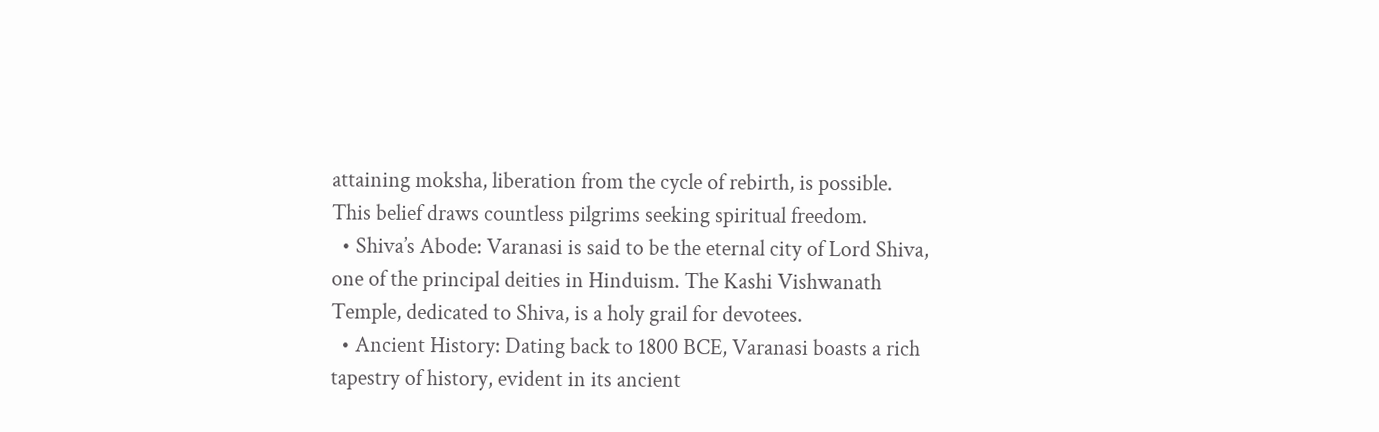attaining moksha, liberation from the cycle of rebirth, is possible. This belief draws countless pilgrims seeking spiritual freedom.
  • Shiva’s Abode: Varanasi is said to be the eternal city of Lord Shiva, one of the principal deities in Hinduism. The Kashi Vishwanath Temple, dedicated to Shiva, is a holy grail for devotees.
  • Ancient History: Dating back to 1800 BCE, Varanasi boasts a rich tapestry of history, evident in its ancient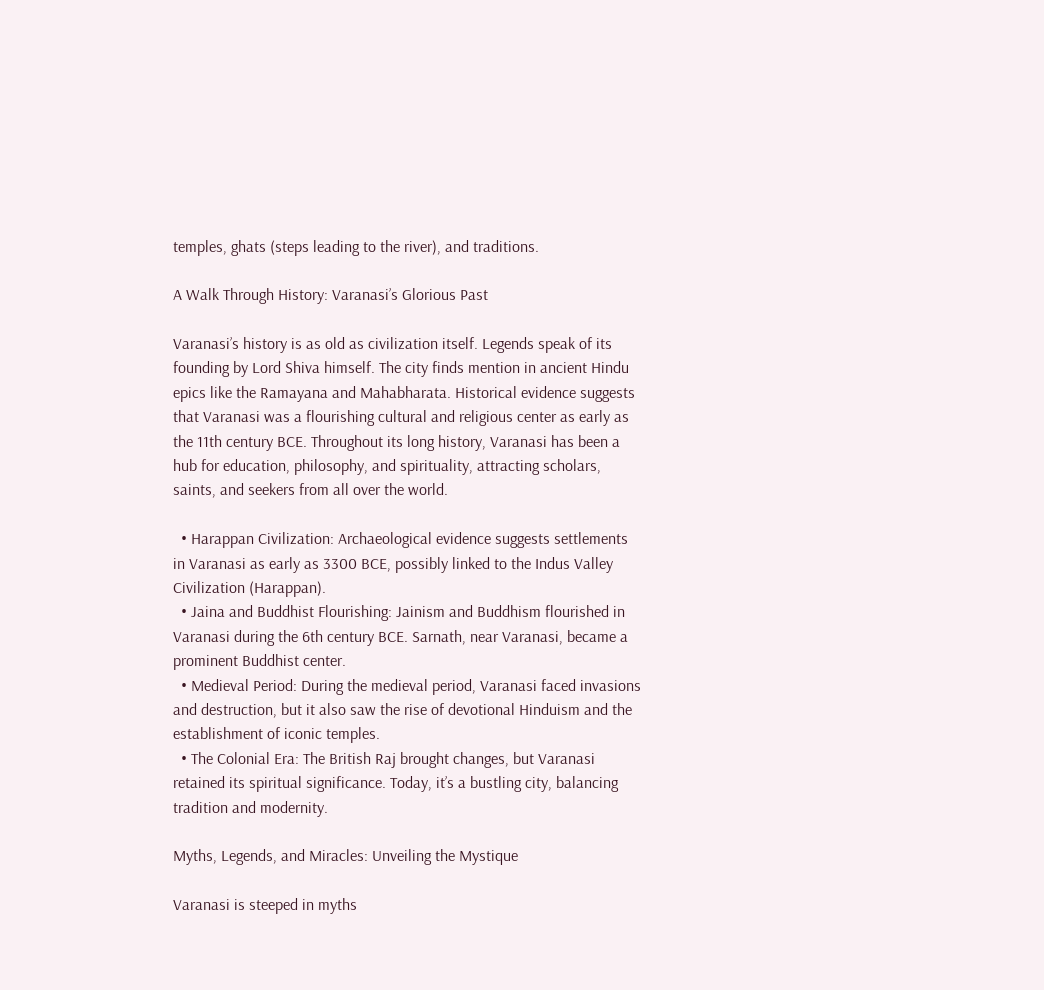temples, ghats (steps leading to the river), and traditions.

A Walk Through History: Varanasi’s Glorious Past

Varanasi’s history is as old as civilization itself. Legends speak of its founding by Lord Shiva himself. The city finds mention in ancient Hindu epics like the Ramayana and Mahabharata. Historical evidence suggests that Varanasi was a flourishing cultural and religious center as early as the 11th century BCE. Throughout its long history, Varanasi has been a hub for education, philosophy, and spirituality, attracting scholars, saints, and seekers from all over the world.

  • Harappan Civilization: Archaeological evidence suggests settlements in Varanasi as early as 3300 BCE, possibly linked to the Indus Valley Civilization (Harappan).
  • Jaina and Buddhist Flourishing: Jainism and Buddhism flourished in Varanasi during the 6th century BCE. Sarnath, near Varanasi, became a prominent Buddhist center.
  • Medieval Period: During the medieval period, Varanasi faced invasions and destruction, but it also saw the rise of devotional Hinduism and the establishment of iconic temples.
  • The Colonial Era: The British Raj brought changes, but Varanasi retained its spiritual significance. Today, it’s a bustling city, balancing tradition and modernity.

Myths, Legends, and Miracles: Unveiling the Mystique

Varanasi is steeped in myths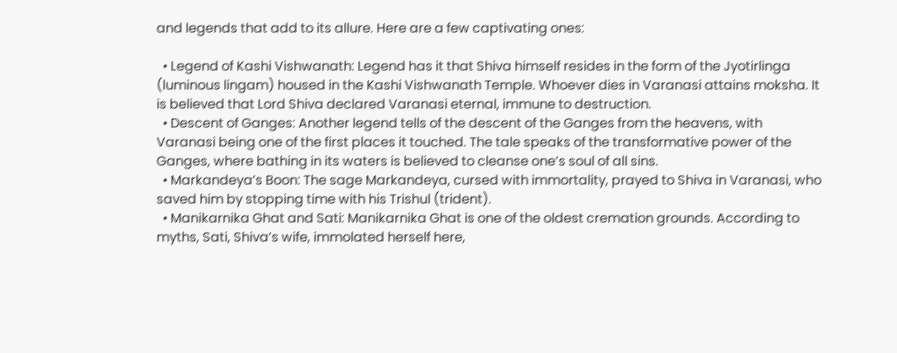and legends that add to its allure. Here are a few captivating ones:

  • Legend of Kashi Vishwanath: Legend has it that Shiva himself resides in the form of the Jyotirlinga (luminous lingam) housed in the Kashi Vishwanath Temple. Whoever dies in Varanasi attains moksha. It is believed that Lord Shiva declared Varanasi eternal, immune to destruction.
  • Descent of Ganges: Another legend tells of the descent of the Ganges from the heavens, with Varanasi being one of the first places it touched. The tale speaks of the transformative power of the Ganges, where bathing in its waters is believed to cleanse one’s soul of all sins.
  • Markandeya’s Boon: The sage Markandeya, cursed with immortality, prayed to Shiva in Varanasi, who saved him by stopping time with his Trishul (trident).
  • Manikarnika Ghat and Sati: Manikarnika Ghat is one of the oldest cremation grounds. According to myths, Sati, Shiva’s wife, immolated herself here,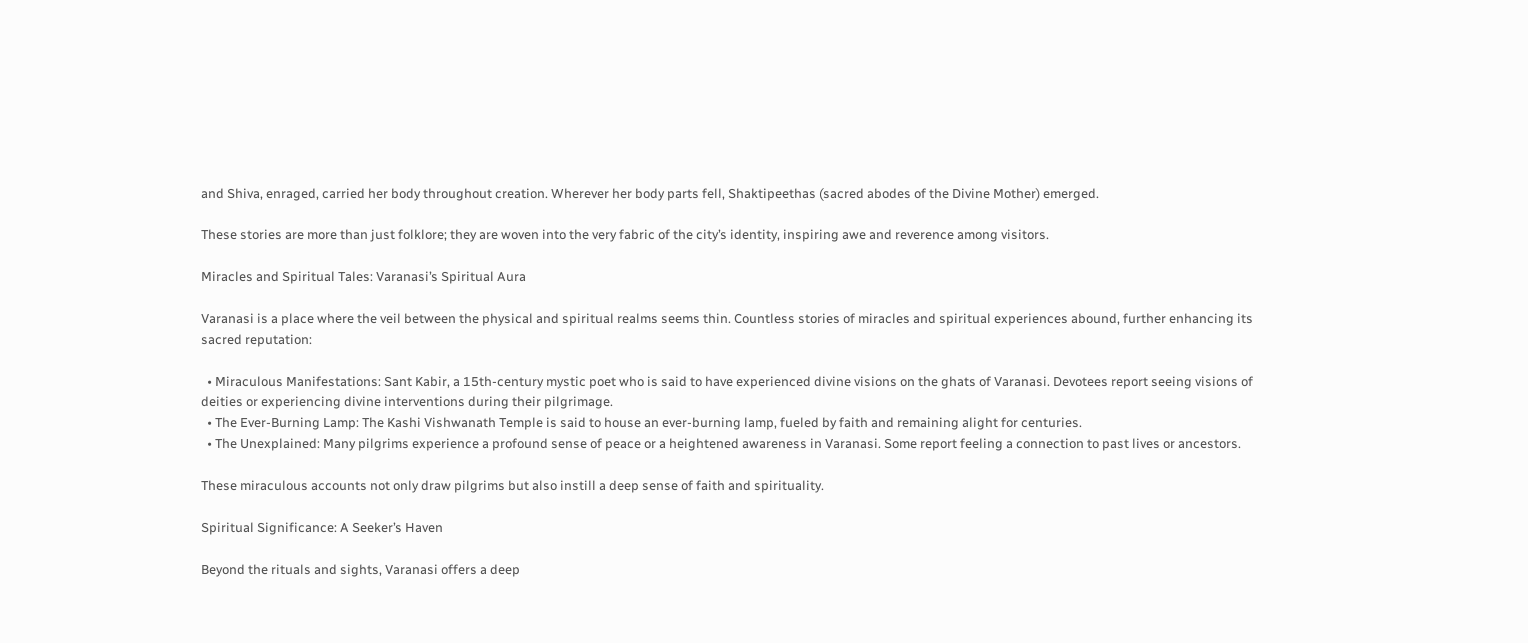and Shiva, enraged, carried her body throughout creation. Wherever her body parts fell, Shaktipeethas (sacred abodes of the Divine Mother) emerged.

These stories are more than just folklore; they are woven into the very fabric of the city’s identity, inspiring awe and reverence among visitors.

Miracles and Spiritual Tales: Varanasi’s Spiritual Aura

Varanasi is a place where the veil between the physical and spiritual realms seems thin. Countless stories of miracles and spiritual experiences abound, further enhancing its sacred reputation:

  • Miraculous Manifestations: Sant Kabir, a 15th-century mystic poet who is said to have experienced divine visions on the ghats of Varanasi. Devotees report seeing visions of deities or experiencing divine interventions during their pilgrimage.
  • The Ever-Burning Lamp: The Kashi Vishwanath Temple is said to house an ever-burning lamp, fueled by faith and remaining alight for centuries.
  • The Unexplained: Many pilgrims experience a profound sense of peace or a heightened awareness in Varanasi. Some report feeling a connection to past lives or ancestors.

These miraculous accounts not only draw pilgrims but also instill a deep sense of faith and spirituality.

Spiritual Significance: A Seeker’s Haven

Beyond the rituals and sights, Varanasi offers a deep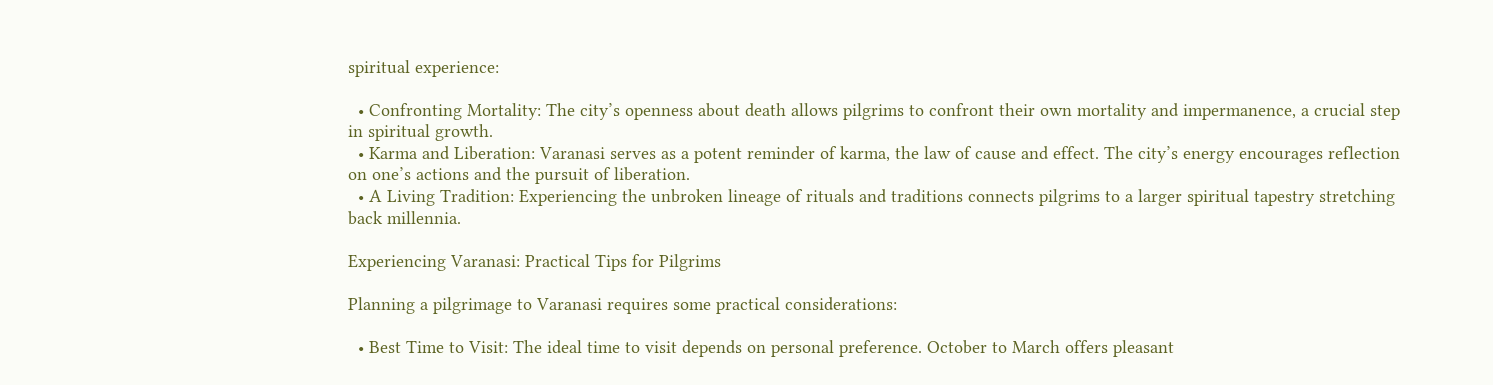spiritual experience:

  • Confronting Mortality: The city’s openness about death allows pilgrims to confront their own mortality and impermanence, a crucial step in spiritual growth.
  • Karma and Liberation: Varanasi serves as a potent reminder of karma, the law of cause and effect. The city’s energy encourages reflection on one’s actions and the pursuit of liberation.
  • A Living Tradition: Experiencing the unbroken lineage of rituals and traditions connects pilgrims to a larger spiritual tapestry stretching back millennia.

Experiencing Varanasi: Practical Tips for Pilgrims

Planning a pilgrimage to Varanasi requires some practical considerations:

  • Best Time to Visit: The ideal time to visit depends on personal preference. October to March offers pleasant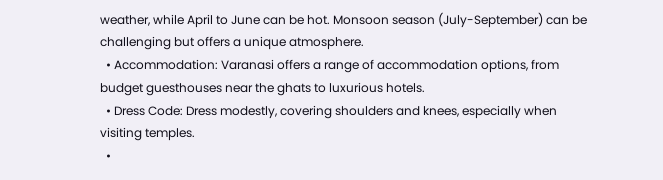weather, while April to June can be hot. Monsoon season (July-September) can be challenging but offers a unique atmosphere.
  • Accommodation: Varanasi offers a range of accommodation options, from budget guesthouses near the ghats to luxurious hotels.
  • Dress Code: Dress modestly, covering shoulders and knees, especially when visiting temples.
  •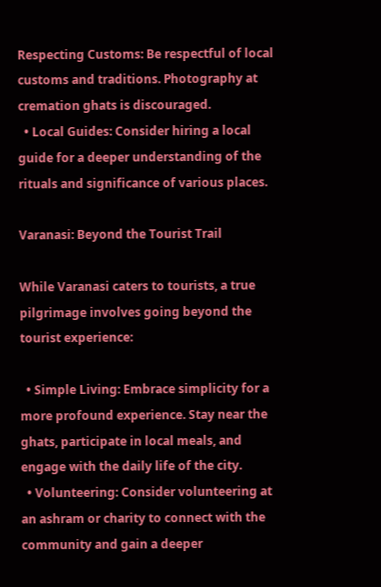Respecting Customs: Be respectful of local customs and traditions. Photography at cremation ghats is discouraged.
  • Local Guides: Consider hiring a local guide for a deeper understanding of the rituals and significance of various places.

Varanasi: Beyond the Tourist Trail

While Varanasi caters to tourists, a true pilgrimage involves going beyond the tourist experience:

  • Simple Living: Embrace simplicity for a more profound experience. Stay near the ghats, participate in local meals, and engage with the daily life of the city.
  • Volunteering: Consider volunteering at an ashram or charity to connect with the community and gain a deeper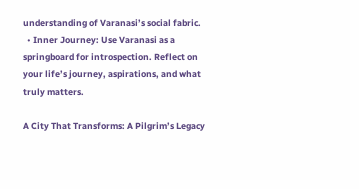understanding of Varanasi’s social fabric.
  • Inner Journey: Use Varanasi as a springboard for introspection. Reflect on your life’s journey, aspirations, and what truly matters.

A City That Transforms: A Pilgrim’s Legacy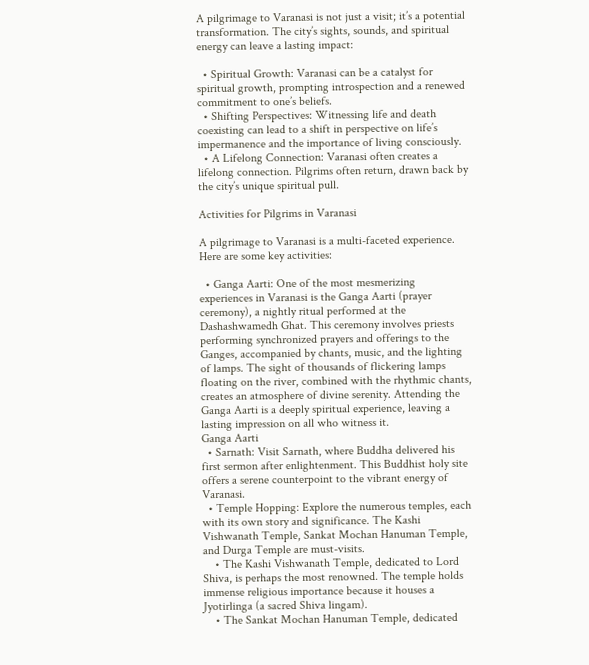A pilgrimage to Varanasi is not just a visit; it’s a potential transformation. The city’s sights, sounds, and spiritual energy can leave a lasting impact:

  • Spiritual Growth: Varanasi can be a catalyst for spiritual growth, prompting introspection and a renewed commitment to one’s beliefs.
  • Shifting Perspectives: Witnessing life and death coexisting can lead to a shift in perspective on life’s impermanence and the importance of living consciously.
  • A Lifelong Connection: Varanasi often creates a lifelong connection. Pilgrims often return, drawn back by the city’s unique spiritual pull.

Activities for Pilgrims in Varanasi

A pilgrimage to Varanasi is a multi-faceted experience. Here are some key activities:

  • Ganga Aarti: One of the most mesmerizing experiences in Varanasi is the Ganga Aarti (prayer ceremony), a nightly ritual performed at the Dashashwamedh Ghat. This ceremony involves priests performing synchronized prayers and offerings to the Ganges, accompanied by chants, music, and the lighting of lamps. The sight of thousands of flickering lamps floating on the river, combined with the rhythmic chants, creates an atmosphere of divine serenity. Attending the Ganga Aarti is a deeply spiritual experience, leaving a lasting impression on all who witness it.
Ganga Aarti
  • Sarnath: Visit Sarnath, where Buddha delivered his first sermon after enlightenment. This Buddhist holy site offers a serene counterpoint to the vibrant energy of Varanasi.
  • Temple Hopping: Explore the numerous temples, each with its own story and significance. The Kashi Vishwanath Temple, Sankat Mochan Hanuman Temple, and Durga Temple are must-visits.
    • The Kashi Vishwanath Temple, dedicated to Lord Shiva, is perhaps the most renowned. The temple holds immense religious importance because it houses a Jyotirlinga (a sacred Shiva lingam).
    • The Sankat Mochan Hanuman Temple, dedicated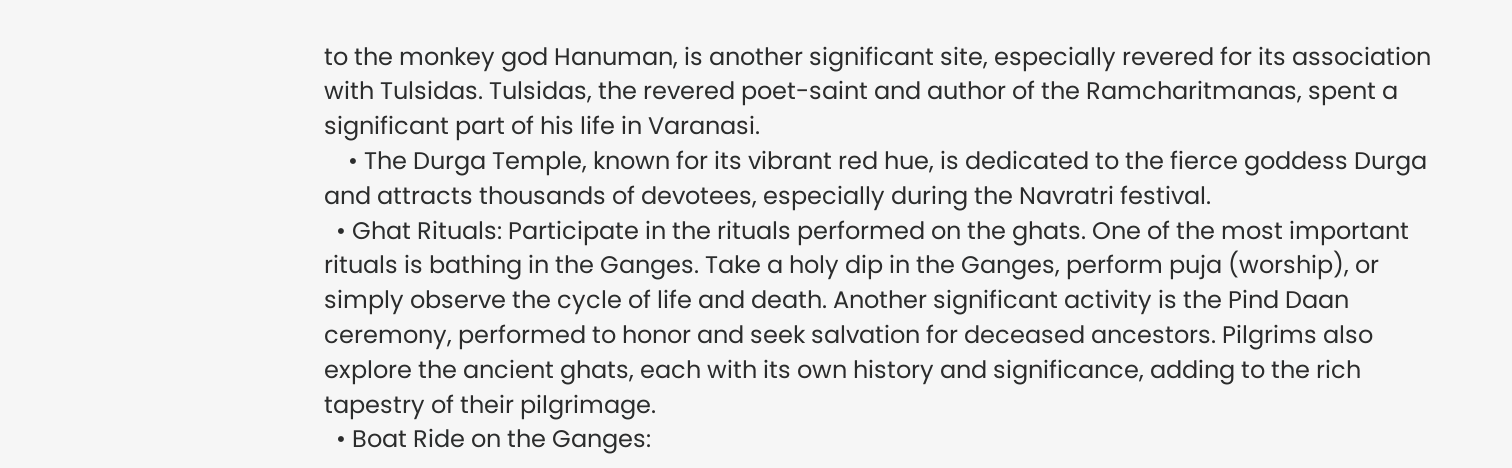to the monkey god Hanuman, is another significant site, especially revered for its association with Tulsidas. Tulsidas, the revered poet-saint and author of the Ramcharitmanas, spent a significant part of his life in Varanasi.
    • The Durga Temple, known for its vibrant red hue, is dedicated to the fierce goddess Durga and attracts thousands of devotees, especially during the Navratri festival.
  • Ghat Rituals: Participate in the rituals performed on the ghats. One of the most important rituals is bathing in the Ganges. Take a holy dip in the Ganges, perform puja (worship), or simply observe the cycle of life and death. Another significant activity is the Pind Daan ceremony, performed to honor and seek salvation for deceased ancestors. Pilgrims also explore the ancient ghats, each with its own history and significance, adding to the rich tapestry of their pilgrimage.
  • Boat Ride on the Ganges: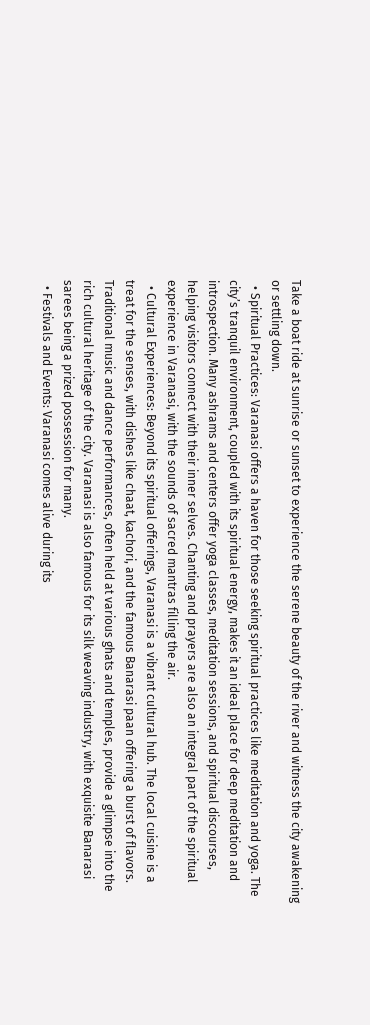Take a boat ride at sunrise or sunset to experience the serene beauty of the river and witness the city awakening or settling down.
  • Spiritual Practices: Varanasi offers a haven for those seeking spiritual practices like meditation and yoga. The city’s tranquil environment, coupled with its spiritual energy, makes it an ideal place for deep meditation and introspection. Many ashrams and centers offer yoga classes, meditation sessions, and spiritual discourses, helping visitors connect with their inner selves. Chanting and prayers are also an integral part of the spiritual experience in Varanasi, with the sounds of sacred mantras filling the air.
  • Cultural Experiences: Beyond its spiritual offerings, Varanasi is a vibrant cultural hub. The local cuisine is a treat for the senses, with dishes like chaat, kachori, and the famous Banarasi paan offering a burst of flavors. Traditional music and dance performances, often held at various ghats and temples, provide a glimpse into the rich cultural heritage of the city. Varanasi is also famous for its silk weaving industry, with exquisite Banarasi sarees being a prized possession for many.
  • Festivals and Events: Varanasi comes alive during its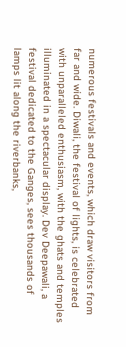numerous festivals and events, which draw visitors from far and wide. Diwali, the festival of lights, is celebrated with unparalleled enthusiasm, with the ghats and temples illuminated in a spectacular display. Dev Deepawali, a festival dedicated to the Ganges, sees thousands of lamps lit along the riverbanks,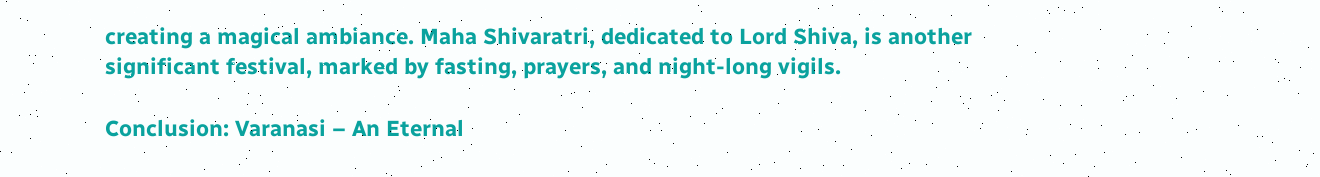creating a magical ambiance. Maha Shivaratri, dedicated to Lord Shiva, is another significant festival, marked by fasting, prayers, and night-long vigils.

Conclusion: Varanasi – An Eternal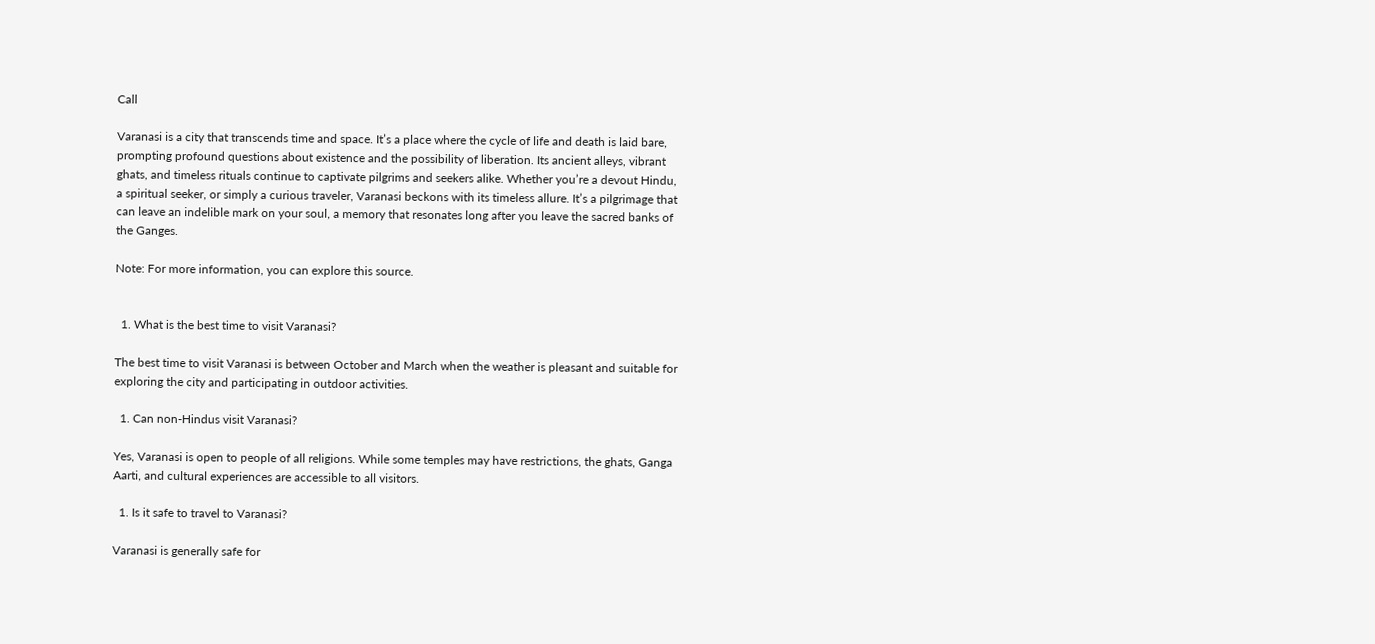Call

Varanasi is a city that transcends time and space. It’s a place where the cycle of life and death is laid bare, prompting profound questions about existence and the possibility of liberation. Its ancient alleys, vibrant ghats, and timeless rituals continue to captivate pilgrims and seekers alike. Whether you’re a devout Hindu, a spiritual seeker, or simply a curious traveler, Varanasi beckons with its timeless allure. It’s a pilgrimage that can leave an indelible mark on your soul, a memory that resonates long after you leave the sacred banks of the Ganges.

Note: For more information, you can explore this source.


  1. What is the best time to visit Varanasi?

The best time to visit Varanasi is between October and March when the weather is pleasant and suitable for exploring the city and participating in outdoor activities.

  1. Can non-Hindus visit Varanasi?

Yes, Varanasi is open to people of all religions. While some temples may have restrictions, the ghats, Ganga Aarti, and cultural experiences are accessible to all visitors.

  1. Is it safe to travel to Varanasi?

Varanasi is generally safe for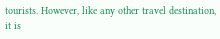tourists. However, like any other travel destination, it is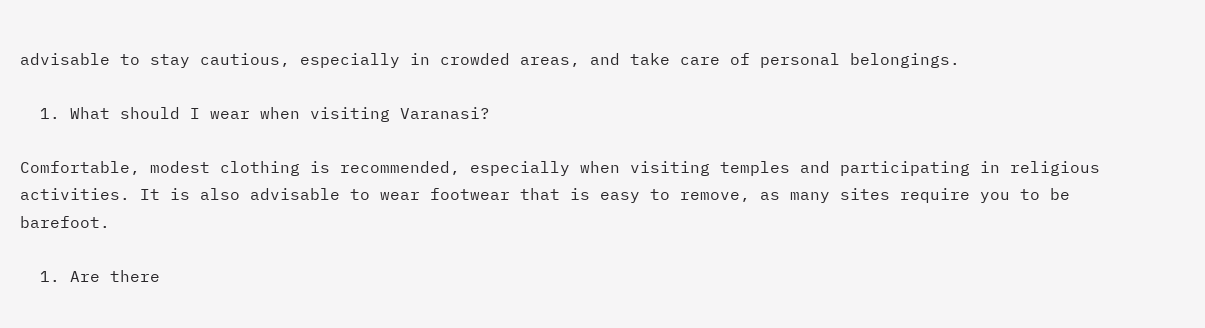advisable to stay cautious, especially in crowded areas, and take care of personal belongings.

  1. What should I wear when visiting Varanasi?

Comfortable, modest clothing is recommended, especially when visiting temples and participating in religious activities. It is also advisable to wear footwear that is easy to remove, as many sites require you to be barefoot.

  1. Are there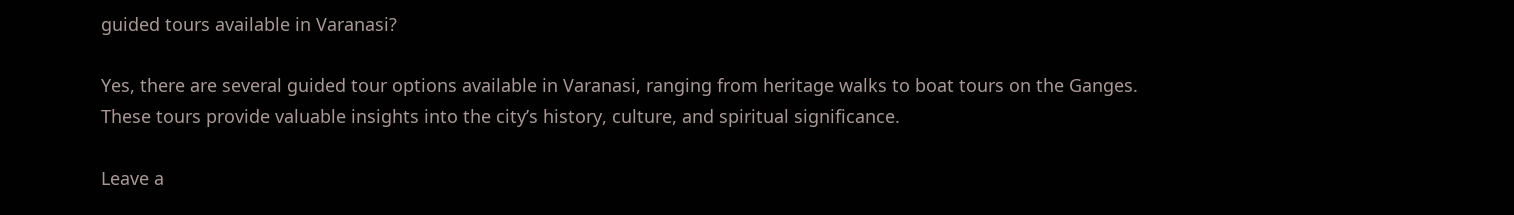guided tours available in Varanasi?

Yes, there are several guided tour options available in Varanasi, ranging from heritage walks to boat tours on the Ganges. These tours provide valuable insights into the city’s history, culture, and spiritual significance.

Leave a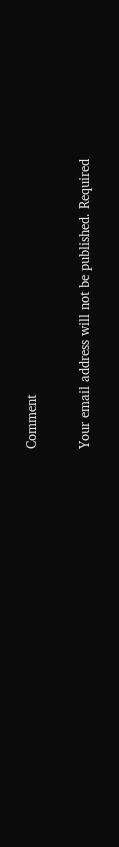Comment

Your email address will not be published. Required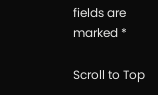fields are marked *

Scroll to Top